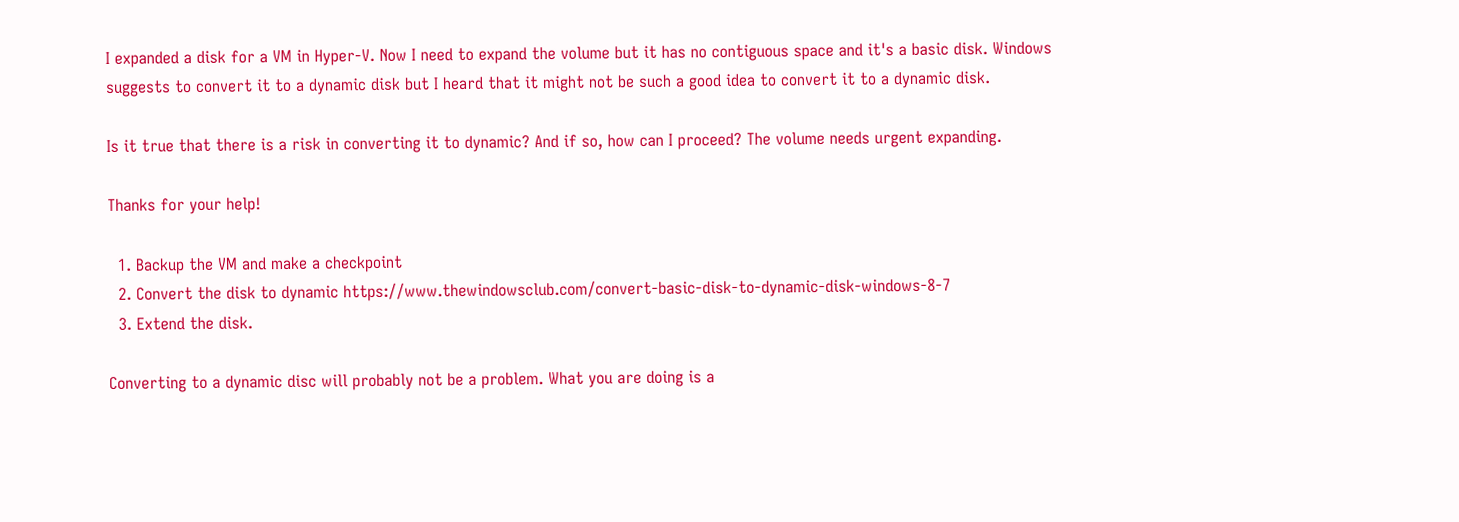I expanded a disk for a VM in Hyper-V. Now I need to expand the volume but it has no contiguous space and it's a basic disk. Windows suggests to convert it to a dynamic disk but I heard that it might not be such a good idea to convert it to a dynamic disk.

Is it true that there is a risk in converting it to dynamic? And if so, how can I proceed? The volume needs urgent expanding.

Thanks for your help!

  1. Backup the VM and make a checkpoint
  2. Convert the disk to dynamic https://www.thewindowsclub.com/convert-basic-disk-to-dynamic-disk-windows-8-7
  3. Extend the disk.

Converting to a dynamic disc will probably not be a problem. What you are doing is a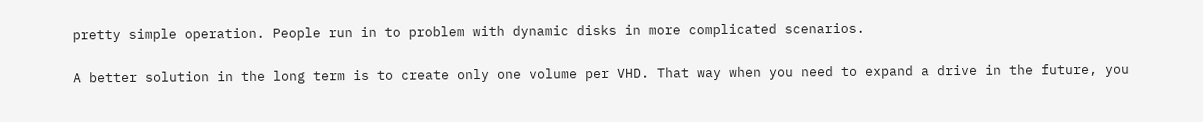pretty simple operation. People run in to problem with dynamic disks in more complicated scenarios.

A better solution in the long term is to create only one volume per VHD. That way when you need to expand a drive in the future, you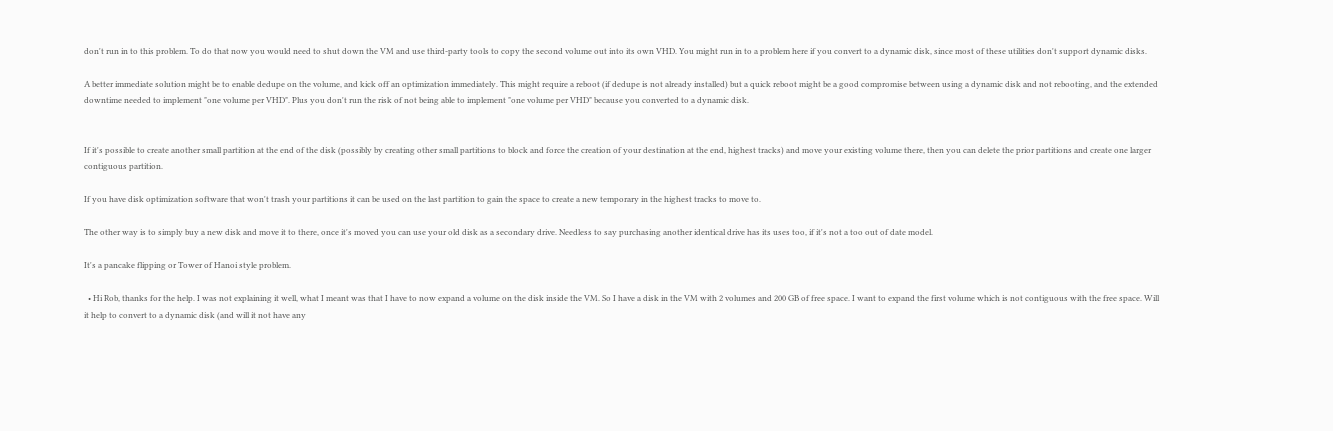don't run in to this problem. To do that now you would need to shut down the VM and use third-party tools to copy the second volume out into its own VHD. You might run in to a problem here if you convert to a dynamic disk, since most of these utilities don't support dynamic disks.

A better immediate solution might be to enable dedupe on the volume, and kick off an optimization immediately. This might require a reboot (if dedupe is not already installed) but a quick reboot might be a good compromise between using a dynamic disk and not rebooting, and the extended downtime needed to implement "one volume per VHD". Plus you don't run the risk of not being able to implement "one volume per VHD" because you converted to a dynamic disk.


If it's possible to create another small partition at the end of the disk (possibly by creating other small partitions to block and force the creation of your destination at the end, highest tracks) and move your existing volume there, then you can delete the prior partitions and create one larger contiguous partition.

If you have disk optimization software that won't trash your partitions it can be used on the last partition to gain the space to create a new temporary in the highest tracks to move to.

The other way is to simply buy a new disk and move it to there, once it's moved you can use your old disk as a secondary drive. Needless to say purchasing another identical drive has its uses too, if it's not a too out of date model.

It's a pancake flipping or Tower of Hanoi style problem.

  • Hi Rob, thanks for the help. I was not explaining it well, what I meant was that I have to now expand a volume on the disk inside the VM. So I have a disk in the VM with 2 volumes and 200 GB of free space. I want to expand the first volume which is not contiguous with the free space. Will it help to convert to a dynamic disk (and will it not have any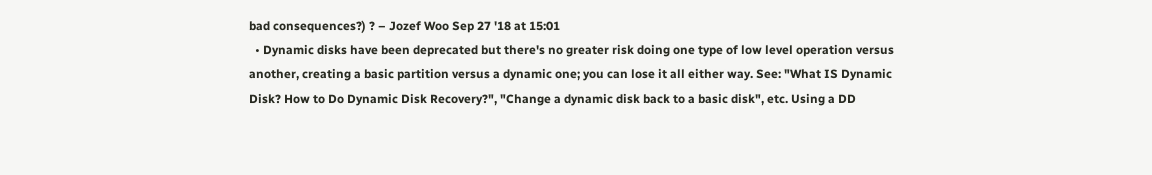bad consequences?) ? – Jozef Woo Sep 27 '18 at 15:01
  • Dynamic disks have been deprecated but there's no greater risk doing one type of low level operation versus another, creating a basic partition versus a dynamic one; you can lose it all either way. See: "What IS Dynamic Disk? How to Do Dynamic Disk Recovery?", "Change a dynamic disk back to a basic disk", etc. Using a DD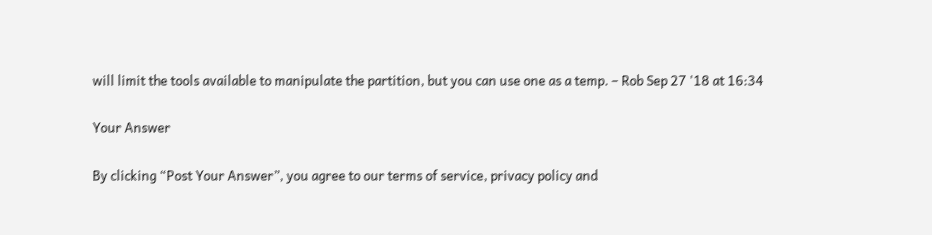will limit the tools available to manipulate the partition, but you can use one as a temp. – Rob Sep 27 '18 at 16:34

Your Answer

By clicking “Post Your Answer”, you agree to our terms of service, privacy policy and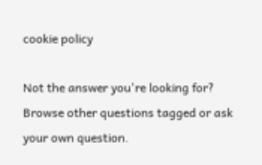cookie policy

Not the answer you're looking for? Browse other questions tagged or ask your own question.